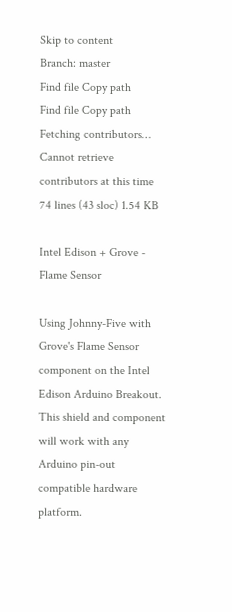Skip to content
Branch: master
Find file Copy path
Find file Copy path
Fetching contributors…
Cannot retrieve contributors at this time
74 lines (43 sloc) 1.54 KB

Intel Edison + Grove - Flame Sensor

Using Johnny-Five with Grove's Flame Sensor component on the Intel Edison Arduino Breakout. This shield and component will work with any Arduino pin-out compatible hardware platform.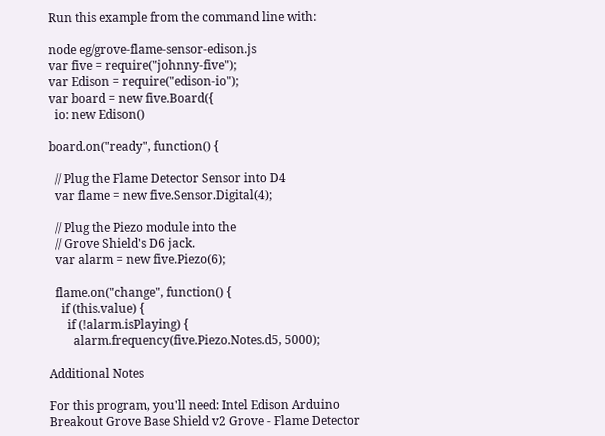Run this example from the command line with:

node eg/grove-flame-sensor-edison.js
var five = require("johnny-five");
var Edison = require("edison-io");
var board = new five.Board({
  io: new Edison()

board.on("ready", function() {

  // Plug the Flame Detector Sensor into D4
  var flame = new five.Sensor.Digital(4);

  // Plug the Piezo module into the
  // Grove Shield's D6 jack.
  var alarm = new five.Piezo(6);

  flame.on("change", function() {
    if (this.value) {
      if (!alarm.isPlaying) {
        alarm.frequency(five.Piezo.Notes.d5, 5000);

Additional Notes

For this program, you'll need: Intel Edison Arduino Breakout Grove Base Shield v2 Grove - Flame Detector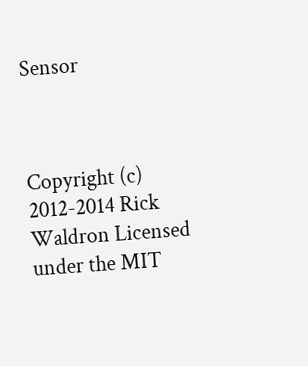Sensor



Copyright (c) 2012-2014 Rick Waldron Licensed under the MIT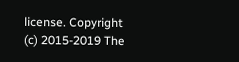license. Copyright (c) 2015-2019 The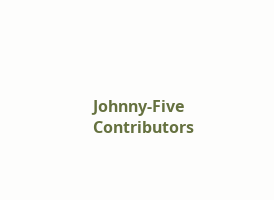Johnny-Five Contributors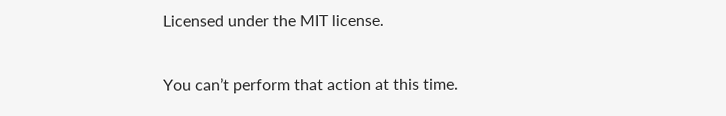Licensed under the MIT license.

You can’t perform that action at this time.